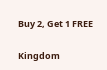Buy 2, Get 1 FREE

Kingdom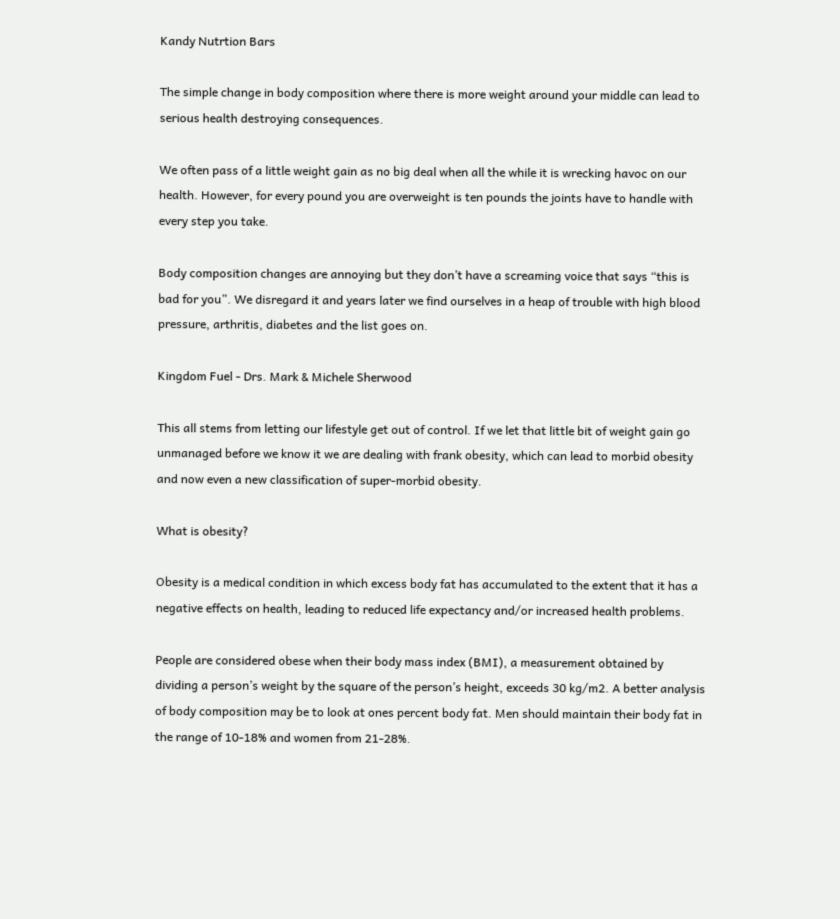Kandy Nutrtion Bars

The simple change in body composition where there is more weight around your middle can lead to serious health destroying consequences.

We often pass of a little weight gain as no big deal when all the while it is wrecking havoc on our health. However, for every pound you are overweight is ten pounds the joints have to handle with every step you take.

Body composition changes are annoying but they don’t have a screaming voice that says “this is bad for you”. We disregard it and years later we find ourselves in a heap of trouble with high blood pressure, arthritis, diabetes and the list goes on.

Kingdom Fuel - Drs. Mark & Michele Sherwood

This all stems from letting our lifestyle get out of control. If we let that little bit of weight gain go unmanaged before we know it we are dealing with frank obesity, which can lead to morbid obesity and now even a new classification of super-morbid obesity.

What is obesity?

Obesity is a medical condition in which excess body fat has accumulated to the extent that it has a negative effects on health, leading to reduced life expectancy and/or increased health problems.

People are considered obese when their body mass index (BMI), a measurement obtained by dividing a person’s weight by the square of the person’s height, exceeds 30 kg/m2. A better analysis of body composition may be to look at ones percent body fat. Men should maintain their body fat in the range of 10-18% and women from 21-28%.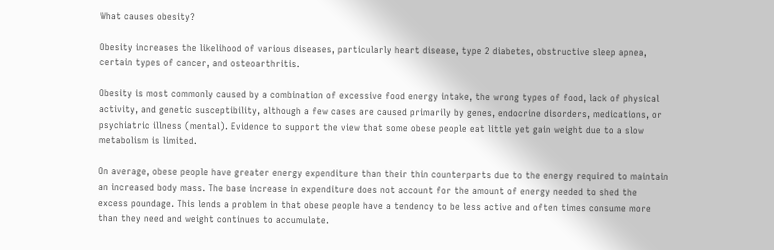What causes obesity?

Obesity increases the likelihood of various diseases, particularly heart disease, type 2 diabetes, obstructive sleep apnea, certain types of cancer, and osteoarthritis.

Obesity is most commonly caused by a combination of excessive food energy intake, the wrong types of food, lack of physical activity, and genetic susceptibility, although a few cases are caused primarily by genes, endocrine disorders, medications, or psychiatric illness (mental). Evidence to support the view that some obese people eat little yet gain weight due to a slow metabolism is limited.

On average, obese people have greater energy expenditure than their thin counterparts due to the energy required to maintain an increased body mass. The base increase in expenditure does not account for the amount of energy needed to shed the excess poundage. This lends a problem in that obese people have a tendency to be less active and often times consume more than they need and weight continues to accumulate.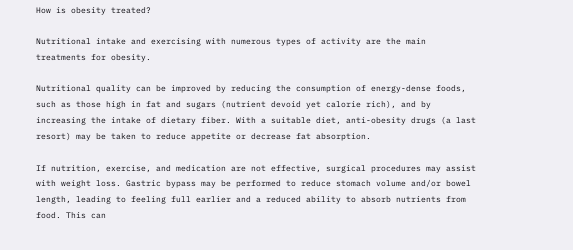How is obesity treated?

Nutritional intake and exercising with numerous types of activity are the main treatments for obesity.

Nutritional quality can be improved by reducing the consumption of energy-dense foods, such as those high in fat and sugars (nutrient devoid yet calorie rich), and by increasing the intake of dietary fiber. With a suitable diet, anti-obesity drugs (a last resort) may be taken to reduce appetite or decrease fat absorption.

If nutrition, exercise, and medication are not effective, surgical procedures may assist with weight loss. Gastric bypass may be performed to reduce stomach volume and/or bowel length, leading to feeling full earlier and a reduced ability to absorb nutrients from food. This can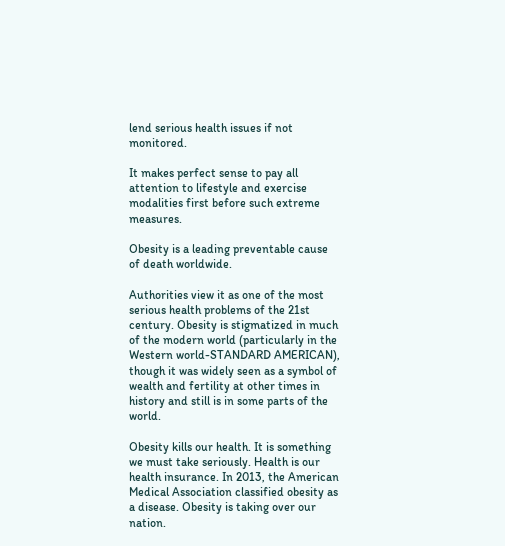lend serious health issues if not monitored.

It makes perfect sense to pay all attention to lifestyle and exercise modalities first before such extreme measures.

Obesity is a leading preventable cause of death worldwide.

Authorities view it as one of the most serious health problems of the 21st century. Obesity is stigmatized in much of the modern world (particularly in the Western world-STANDARD AMERICAN), though it was widely seen as a symbol of wealth and fertility at other times in history and still is in some parts of the world.

Obesity kills our health. It is something we must take seriously. Health is our health insurance. In 2013, the American Medical Association classified obesity as a disease. Obesity is taking over our nation.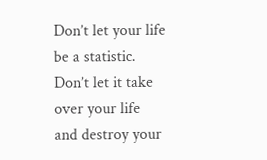Don’t let your life be a statistic. Don’t let it take over your life and destroy your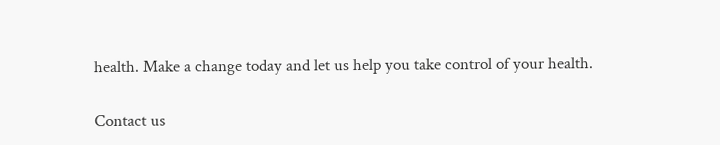health. Make a change today and let us help you take control of your health.

Contact us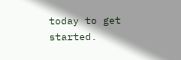today to get started.